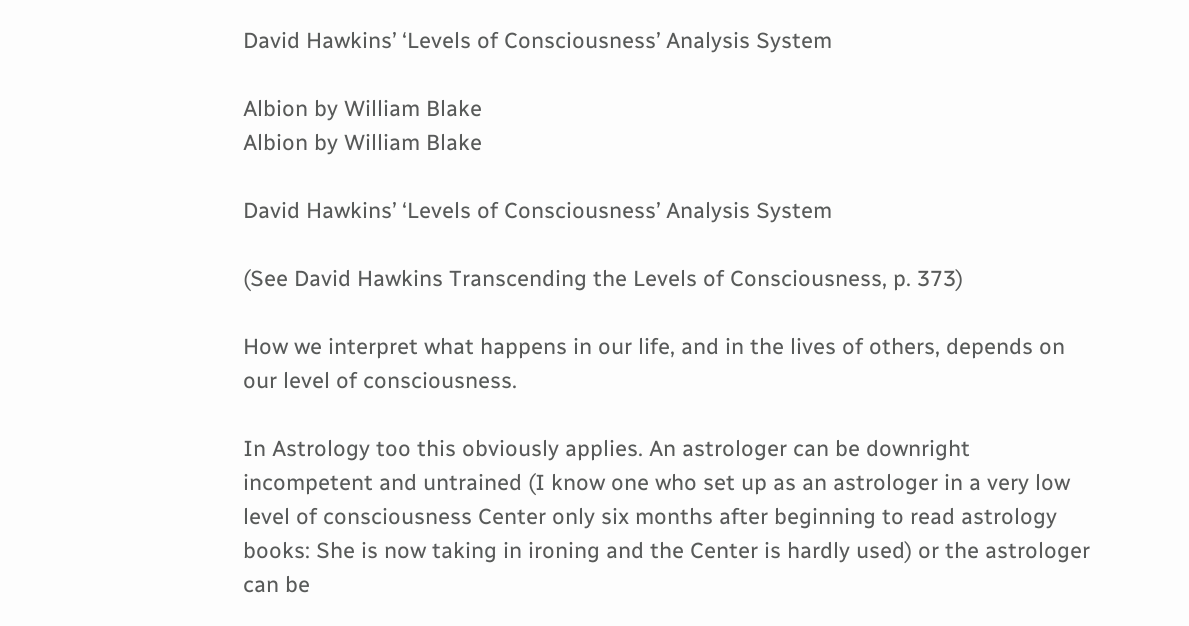David Hawkins’ ‘Levels of Consciousness’ Analysis System

Albion by William Blake
Albion by William Blake

David Hawkins’ ‘Levels of Consciousness’ Analysis System

(See David Hawkins Transcending the Levels of Consciousness, p. 373)

How we interpret what happens in our life, and in the lives of others, depends on our level of consciousness.

In Astrology too this obviously applies. An astrologer can be downright incompetent and untrained (I know one who set up as an astrologer in a very low level of consciousness Center only six months after beginning to read astrology books: She is now taking in ironing and the Center is hardly used) or the astrologer can be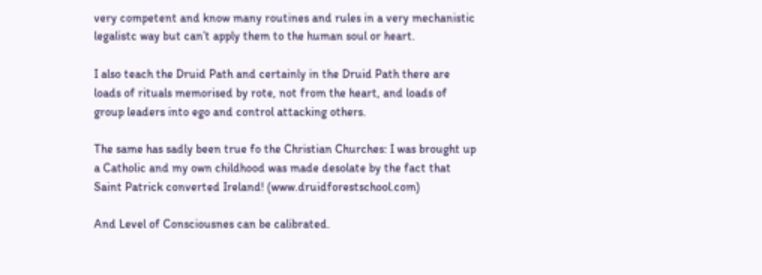very competent and know many routines and rules in a very mechanistic legalistc way but can’t apply them to the human soul or heart.

I also teach the Druid Path and certainly in the Druid Path there are loads of rituals memorised by rote, not from the heart, and loads of group leaders into ego and control attacking others.

The same has sadly been true fo the Christian Churches: I was brought up a Catholic and my own childhood was made desolate by the fact that Saint Patrick converted Ireland! (www.druidforestschool.com)

And Level of Consciousnes can be calibrated.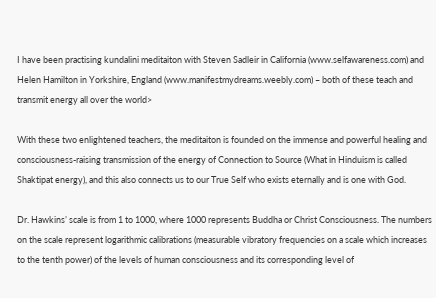I have been practising kundalini meditaiton with Steven Sadleir in California (www.selfawareness.com) and Helen Hamilton in Yorkshire, England (www.manifestmydreams.weebly.com) – both of these teach and transmit energy all over the world>

With these two enlightened teachers, the meditaiton is founded on the immense and powerful healing and consciousness-raising transmission of the energy of Connection to Source (What in Hinduism is called Shaktipat energy), and this also connects us to our True Self who exists eternally and is one with God.

Dr. Hawkins’ scale is from 1 to 1000, where 1000 represents Buddha or Christ Consciousness. The numbers on the scale represent logarithmic calibrations (measurable vibratory frequencies on a scale which increases to the tenth power) of the levels of human consciousness and its corresponding level of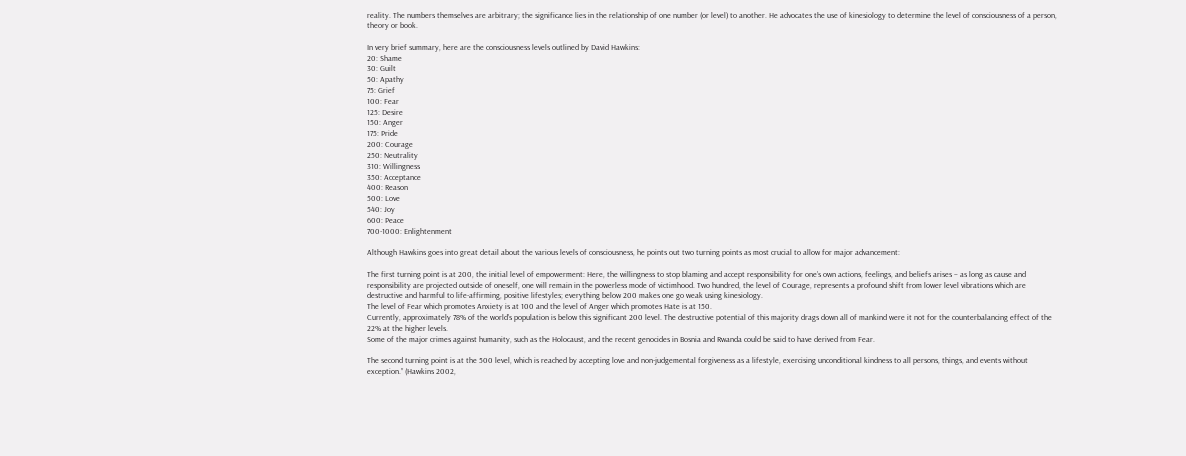reality. The numbers themselves are arbitrary; the significance lies in the relationship of one number (or level) to another. He advocates the use of kinesiology to determine the level of consciousness of a person, theory or book.

In very brief summary, here are the consciousness levels outlined by David Hawkins:
20: Shame
30: Guilt
50: Apathy
75: Grief
100: Fear
125: Desire
150: Anger
175: Pride
200: Courage
250: Neutrality
310: Willingness
350: Acceptance
400: Reason
500: Love
540: Joy
600: Peace
700-1000: Enlightenment

Although Hawkins goes into great detail about the various levels of consciousness, he points out two turning points as most crucial to allow for major advancement:

The first turning point is at 200, the initial level of empowerment: Here, the willingness to stop blaming and accept responsibility for one’s own actions, feelings, and beliefs arises – as long as cause and responsibility are projected outside of oneself, one will remain in the powerless mode of victimhood. Two hundred, the level of Courage, represents a profound shift from lower level vibrations which are destructive and harmful to life-affirming, positive lifestyles; everything below 200 makes one go weak using kinesiology.
The level of Fear which promotes Anxiety is at 100 and the level of Anger which promotes Hate is at 150.
Currently, approximately 78% of the world’s population is below this significant 200 level. The destructive potential of this majority drags down all of mankind were it not for the counterbalancing effect of the 22% at the higher levels.
Some of the major crimes against humanity, such as the Holocaust, and the recent genocides in Bosnia and Rwanda could be said to have derived from Fear.

The second turning point is at the 500 level, which is reached by accepting love and non-judgemental forgiveness as a lifestyle, exercising unconditional kindness to all persons, things, and events without exception.” (Hawkins 2002,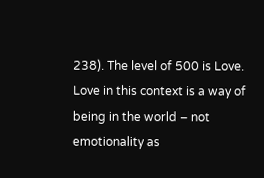238). The level of 500 is Love. Love in this context is a way of being in the world – not emotionality as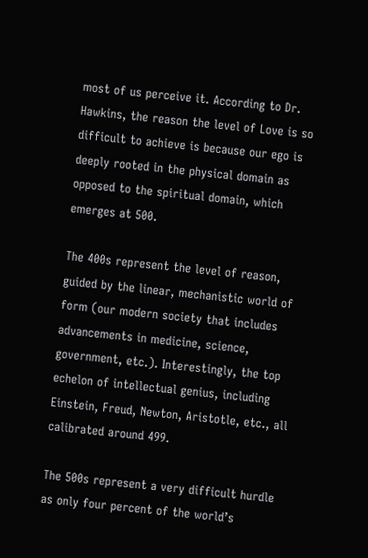most of us perceive it. According to Dr. Hawkins, the reason the level of Love is so difficult to achieve is because our ego is deeply rooted in the physical domain as opposed to the spiritual domain, which emerges at 500.

The 400s represent the level of reason, guided by the linear, mechanistic world of form (our modern society that includes advancements in medicine, science, government, etc.). Interestingly, the top echelon of intellectual genius, including Einstein, Freud, Newton, Aristotle, etc., all calibrated around 499.

The 500s represent a very difficult hurdle as only four percent of the world’s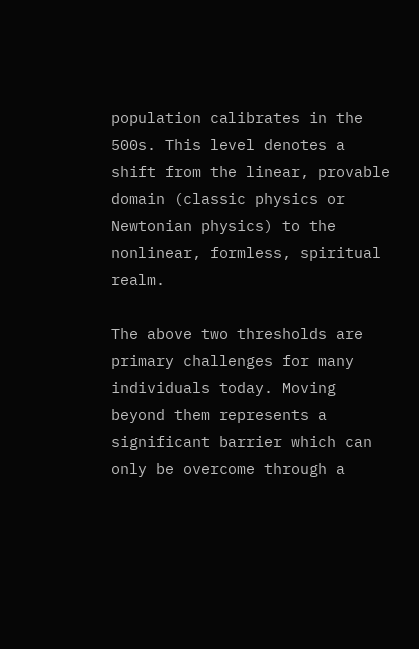population calibrates in the 500s. This level denotes a shift from the linear, provable domain (classic physics or Newtonian physics) to the nonlinear, formless, spiritual realm.

The above two thresholds are primary challenges for many individuals today. Moving beyond them represents a significant barrier which can only be overcome through a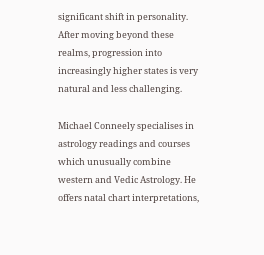significant shift in personality. After moving beyond these realms, progression into increasingly higher states is very natural and less challenging.

Michael Conneely specialises in astrology readings and courses which unusually combine western and Vedic Astrology. He offers natal chart interpretations,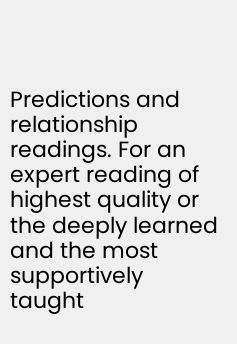Predictions and relationship readings. For an expert reading of highest quality or the deeply learned and the most supportively taught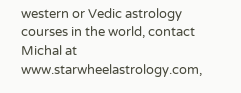western or Vedic astrology courses in the world, contact Michal at www.starwheelastrology.com,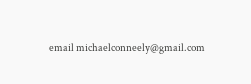email michaelconneely@gmail.com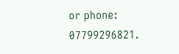or phone: 07799296821.